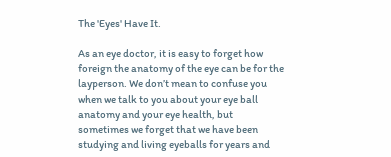The 'Eyes' Have It.

As an eye doctor, it is easy to forget how foreign the anatomy of the eye can be for the layperson. We don’t mean to confuse you when we talk to you about your eye ball anatomy and your eye health, but sometimes we forget that we have been studying and living eyeballs for years and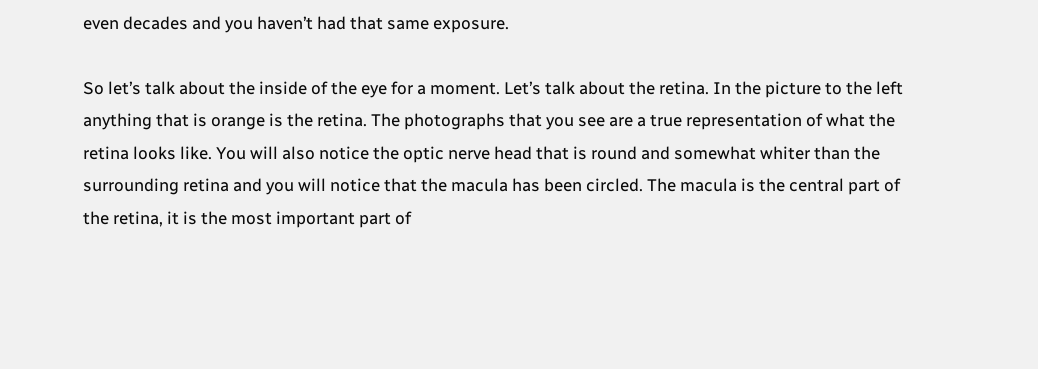even decades and you haven’t had that same exposure.

So let’s talk about the inside of the eye for a moment. Let’s talk about the retina. In the picture to the left anything that is orange is the retina. The photographs that you see are a true representation of what the retina looks like. You will also notice the optic nerve head that is round and somewhat whiter than the surrounding retina and you will notice that the macula has been circled. The macula is the central part of the retina, it is the most important part of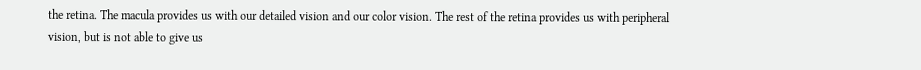the retina. The macula provides us with our detailed vision and our color vision. The rest of the retina provides us with peripheral vision, but is not able to give us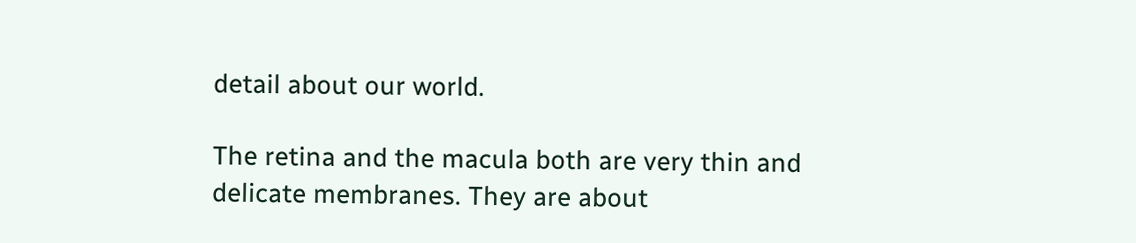detail about our world.

The retina and the macula both are very thin and delicate membranes. They are about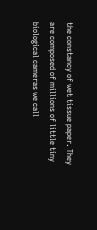the constancy of wet tissue paper. They are composed of millions of little tiny biological cameras we call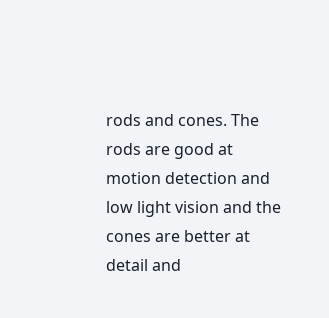rods and cones. The rods are good at motion detection and low light vision and the cones are better at detail and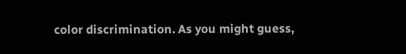color discrimination. As you might guess,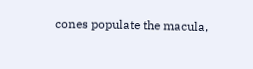cones populate the macula,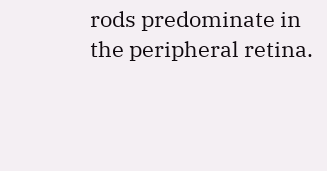rods predominate in the peripheral retina.